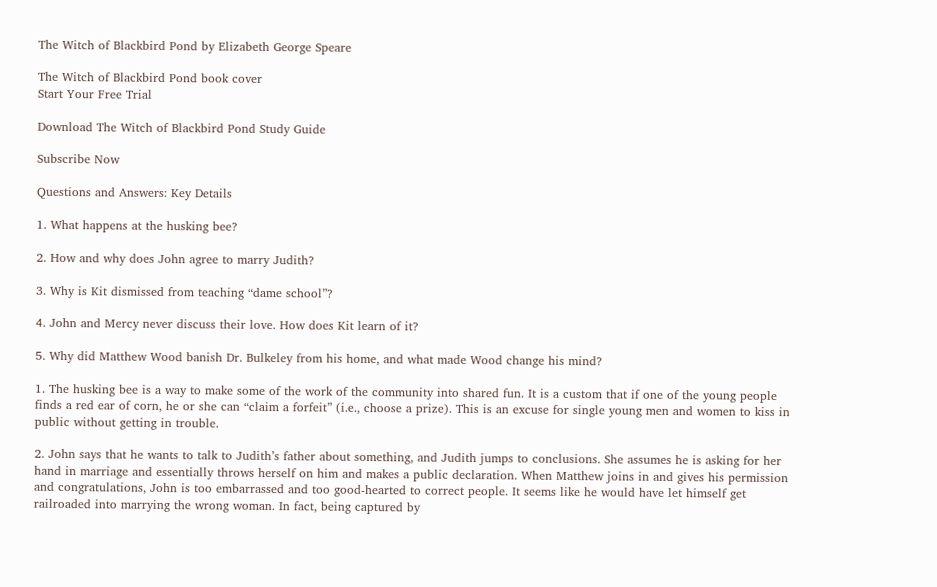The Witch of Blackbird Pond by Elizabeth George Speare

The Witch of Blackbird Pond book cover
Start Your Free Trial

Download The Witch of Blackbird Pond Study Guide

Subscribe Now

Questions and Answers: Key Details

1. What happens at the husking bee?

2. How and why does John agree to marry Judith?

3. Why is Kit dismissed from teaching “dame school”?

4. John and Mercy never discuss their love. How does Kit learn of it?

5. Why did Matthew Wood banish Dr. Bulkeley from his home, and what made Wood change his mind?

1. The husking bee is a way to make some of the work of the community into shared fun. It is a custom that if one of the young people finds a red ear of corn, he or she can “claim a forfeit” (i.e., choose a prize). This is an excuse for single young men and women to kiss in public without getting in trouble.

2. John says that he wants to talk to Judith’s father about something, and Judith jumps to conclusions. She assumes he is asking for her hand in marriage and essentially throws herself on him and makes a public declaration. When Matthew joins in and gives his permission and congratulations, John is too embarrassed and too good-hearted to correct people. It seems like he would have let himself get railroaded into marrying the wrong woman. In fact, being captured by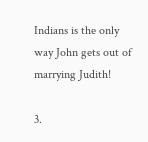Indians is the only way John gets out of marrying Judith!

3.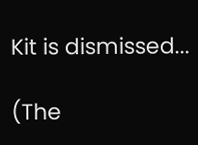Kit is dismissed...

(The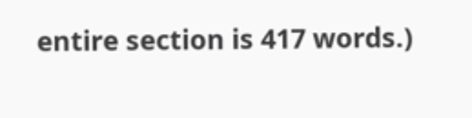entire section is 417 words.)